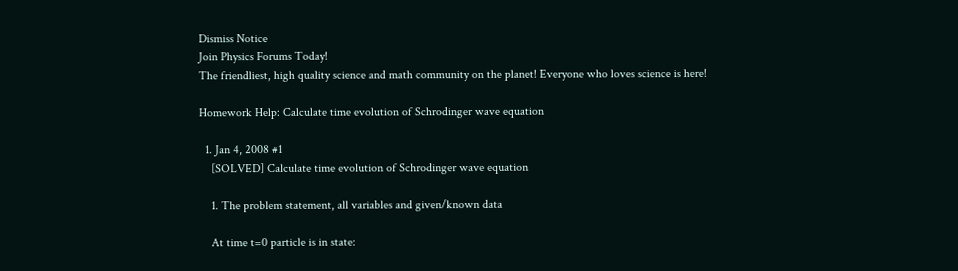Dismiss Notice
Join Physics Forums Today!
The friendliest, high quality science and math community on the planet! Everyone who loves science is here!

Homework Help: Calculate time evolution of Schrodinger wave equation

  1. Jan 4, 2008 #1
    [SOLVED] Calculate time evolution of Schrodinger wave equation

    1. The problem statement, all variables and given/known data

    At time t=0 particle is in state: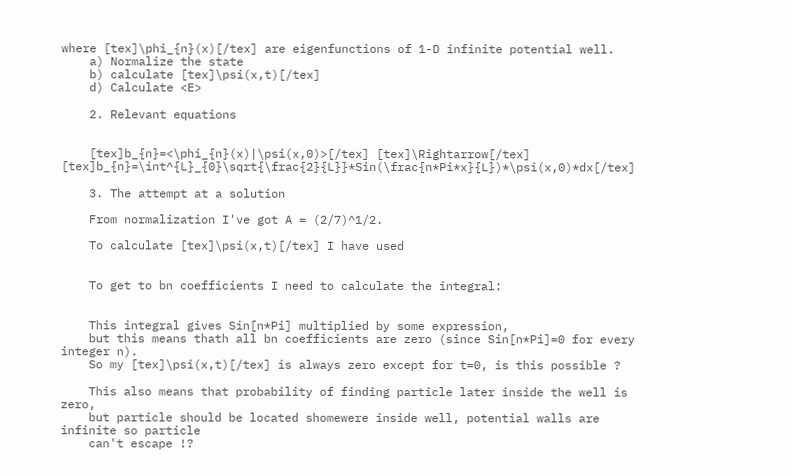where [tex]\phi_{n}(x)[/tex] are eigenfunctions of 1-D infinite potential well.
    a) Normalize the state
    b) calculate [tex]\psi(x,t)[/tex]
    d) Calculate <E>

    2. Relevant equations


    [tex]b_{n}=<\phi_{n}(x)|\psi(x,0)>[/tex] [tex]\Rightarrow[/tex] [tex]b_{n}=\int^{L}_{0}\sqrt{\frac{2}{L}}*Sin(\frac{n*Pi*x}{L})*\psi(x,0)*dx[/tex]

    3. The attempt at a solution

    From normalization I've got A = (2/7)^1/2.

    To calculate [tex]\psi(x,t)[/tex] I have used


    To get to bn coefficients I need to calculate the integral:


    This integral gives Sin[n*Pi] multiplied by some expression,
    but this means thath all bn coefficients are zero (since Sin[n*Pi]=0 for every integer n).
    So my [tex]\psi(x,t)[/tex] is always zero except for t=0, is this possible ?

    This also means that probability of finding particle later inside the well is zero,
    but particle should be located shomewere inside well, potential walls are infinite so particle
    can't escape !?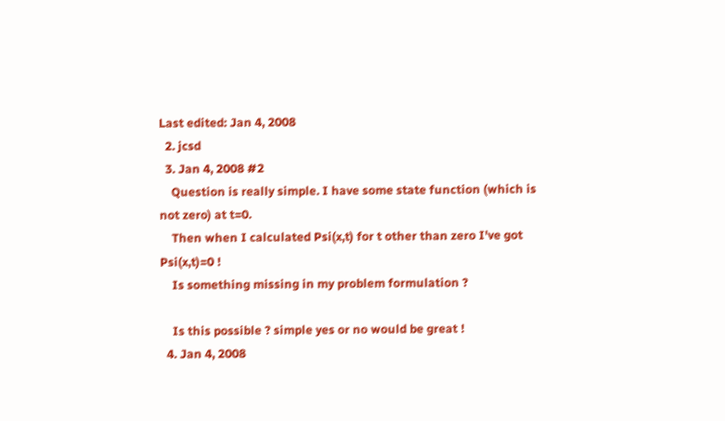Last edited: Jan 4, 2008
  2. jcsd
  3. Jan 4, 2008 #2
    Question is really simple. I have some state function (which is not zero) at t=0.
    Then when I calculated Psi(x,t) for t other than zero I've got Psi(x,t)=0 !
    Is something missing in my problem formulation ?

    Is this possible ? simple yes or no would be great !
  4. Jan 4, 2008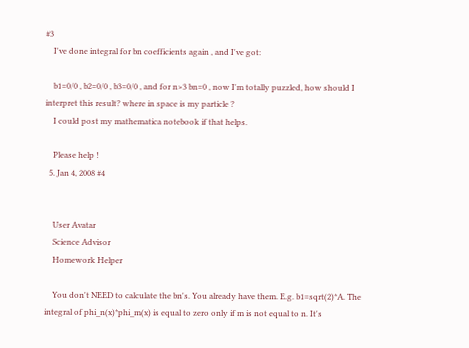#3
    I've done integral for bn coefficients again , and I've got:

    b1=0/0 , b2=0/0 , b3=0/0 , and for n>3 bn=0 , now I'm totally puzzled, how should I interpret this result? where in space is my particle ?
    I could post my mathematica notebook if that helps.

    Please help !
  5. Jan 4, 2008 #4


    User Avatar
    Science Advisor
    Homework Helper

    You don't NEED to calculate the bn's. You already have them. E.g. b1=sqrt(2)*A. The integral of phi_n(x)*phi_m(x) is equal to zero only if m is not equal to n. It's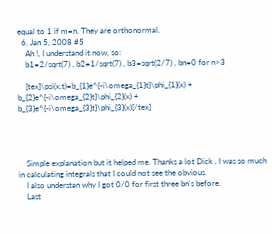equal to 1 if m=n. They are orthonormal.
  6. Jan 5, 2008 #5
    Ah !, I understand it now, so:
    b1=2/sqrt(7) , b2=1/sqrt(7) , b3=sqrt(2/7) , bn=0 for n>3

    [tex]\psi(x,t)=b_{1}e^{-i\omega_{1}t}\phi_{1}(x) + b_{2}e^{-i\omega_{2}t}\phi_{2}(x) + b_{3}e^{-i\omega_{3}t}\phi_{3}(x)[/tex]




    Simple explanation but it helped me. Thanks a lot Dick , I was so much in calculating integrals that I could not see the obvious.
    I also understan why I got 0/0 for first three bn's before.
    Last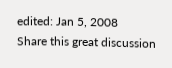edited: Jan 5, 2008
Share this great discussion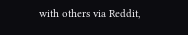with others via Reddit,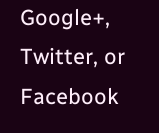Google+, Twitter, or Facebook